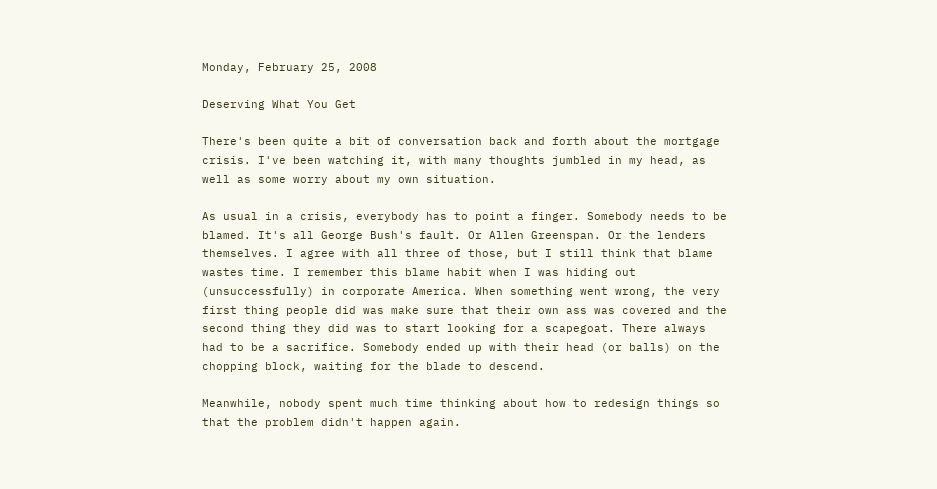Monday, February 25, 2008

Deserving What You Get

There's been quite a bit of conversation back and forth about the mortgage crisis. I've been watching it, with many thoughts jumbled in my head, as well as some worry about my own situation.

As usual in a crisis, everybody has to point a finger. Somebody needs to be blamed. It's all George Bush's fault. Or Allen Greenspan. Or the lenders themselves. I agree with all three of those, but I still think that blame wastes time. I remember this blame habit when I was hiding out (unsuccessfully) in corporate America. When something went wrong, the very first thing people did was make sure that their own ass was covered and the second thing they did was to start looking for a scapegoat. There always had to be a sacrifice. Somebody ended up with their head (or balls) on the chopping block, waiting for the blade to descend.

Meanwhile, nobody spent much time thinking about how to redesign things so that the problem didn't happen again.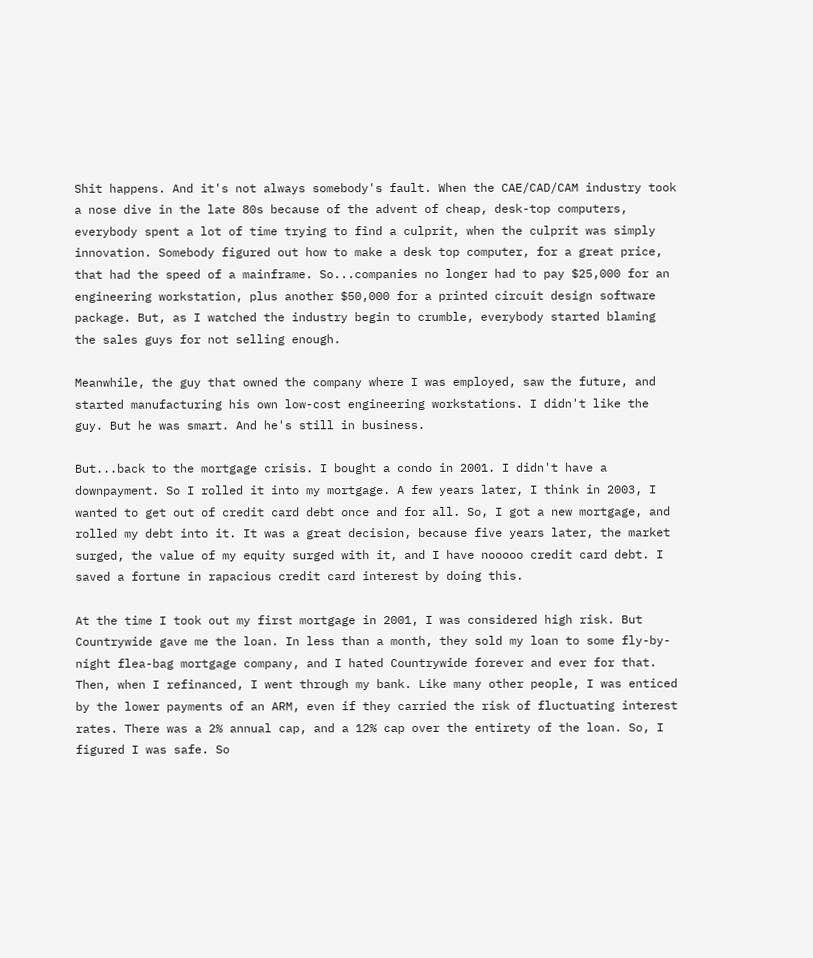Shit happens. And it's not always somebody's fault. When the CAE/CAD/CAM industry took a nose dive in the late 80s because of the advent of cheap, desk-top computers, everybody spent a lot of time trying to find a culprit, when the culprit was simply innovation. Somebody figured out how to make a desk top computer, for a great price, that had the speed of a mainframe. So...companies no longer had to pay $25,000 for an engineering workstation, plus another $50,000 for a printed circuit design software package. But, as I watched the industry begin to crumble, everybody started blaming the sales guys for not selling enough.

Meanwhile, the guy that owned the company where I was employed, saw the future, and started manufacturing his own low-cost engineering workstations. I didn't like the guy. But he was smart. And he's still in business.

But...back to the mortgage crisis. I bought a condo in 2001. I didn't have a downpayment. So I rolled it into my mortgage. A few years later, I think in 2003, I wanted to get out of credit card debt once and for all. So, I got a new mortgage, and rolled my debt into it. It was a great decision, because five years later, the market surged, the value of my equity surged with it, and I have nooooo credit card debt. I saved a fortune in rapacious credit card interest by doing this.

At the time I took out my first mortgage in 2001, I was considered high risk. But Countrywide gave me the loan. In less than a month, they sold my loan to some fly-by-night flea-bag mortgage company, and I hated Countrywide forever and ever for that. Then, when I refinanced, I went through my bank. Like many other people, I was enticed by the lower payments of an ARM, even if they carried the risk of fluctuating interest rates. There was a 2% annual cap, and a 12% cap over the entirety of the loan. So, I figured I was safe. So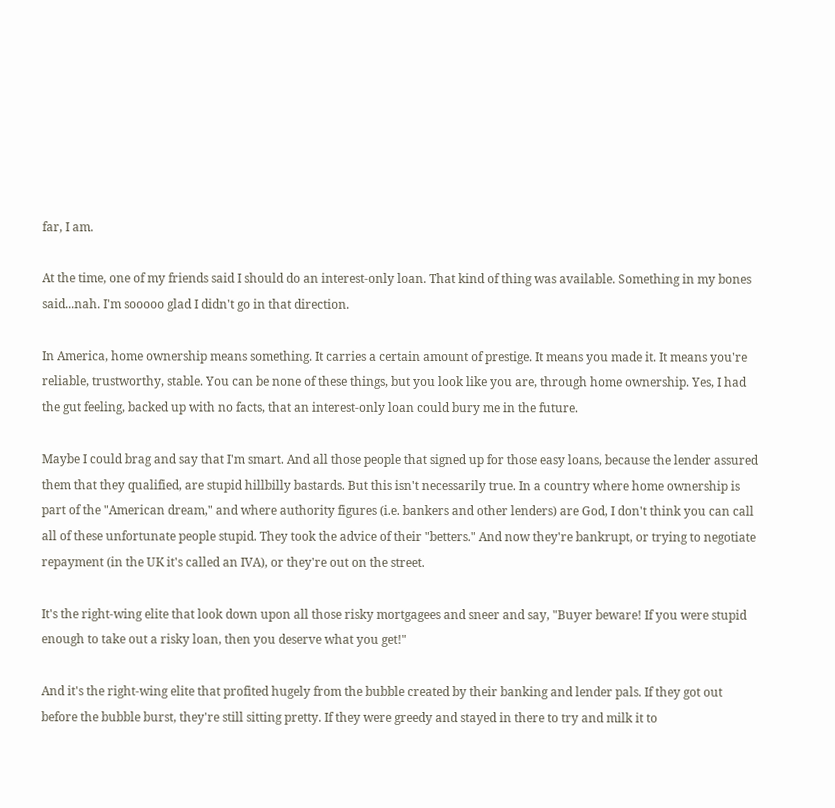far, I am.

At the time, one of my friends said I should do an interest-only loan. That kind of thing was available. Something in my bones said...nah. I'm sooooo glad I didn't go in that direction.

In America, home ownership means something. It carries a certain amount of prestige. It means you made it. It means you're reliable, trustworthy, stable. You can be none of these things, but you look like you are, through home ownership. Yes, I had the gut feeling, backed up with no facts, that an interest-only loan could bury me in the future.

Maybe I could brag and say that I'm smart. And all those people that signed up for those easy loans, because the lender assured them that they qualified, are stupid hillbilly bastards. But this isn't necessarily true. In a country where home ownership is part of the "American dream," and where authority figures (i.e. bankers and other lenders) are God, I don't think you can call all of these unfortunate people stupid. They took the advice of their "betters." And now they're bankrupt, or trying to negotiate repayment (in the UK it's called an IVA), or they're out on the street.

It's the right-wing elite that look down upon all those risky mortgagees and sneer and say, "Buyer beware! If you were stupid enough to take out a risky loan, then you deserve what you get!"

And it's the right-wing elite that profited hugely from the bubble created by their banking and lender pals. If they got out before the bubble burst, they're still sitting pretty. If they were greedy and stayed in there to try and milk it to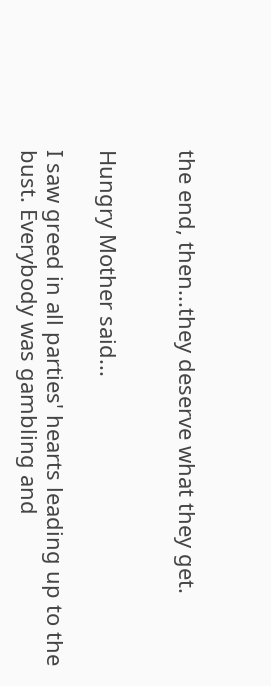the end, then...they deserve what they get.


Hungry Mother said...

I saw greed in all parties' hearts leading up to the bust. Everybody was gambling and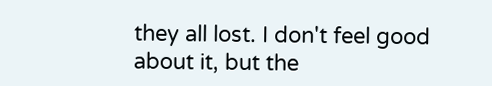they all lost. I don't feel good about it, but the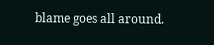blame goes all around.